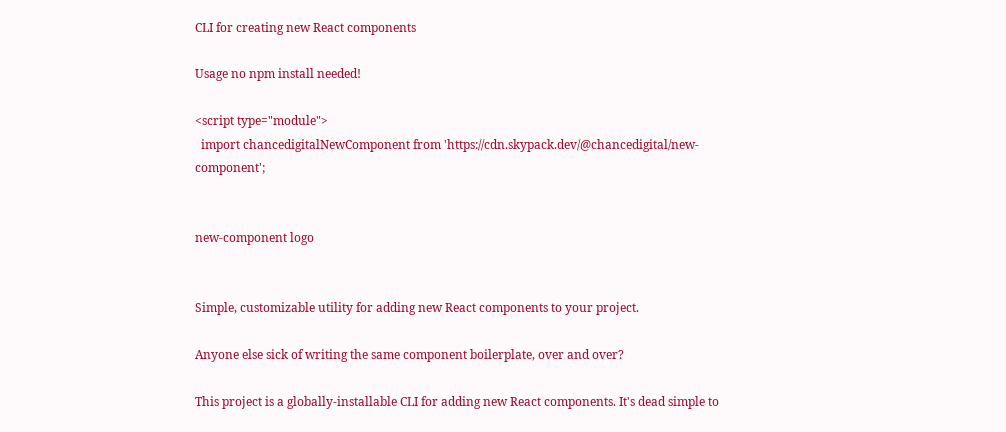CLI for creating new React components

Usage no npm install needed!

<script type="module">
  import chancedigitalNewComponent from 'https://cdn.skypack.dev/@chancedigital/new-component';


new-component logo


Simple, customizable utility for adding new React components to your project.

Anyone else sick of writing the same component boilerplate, over and over?

This project is a globally-installable CLI for adding new React components. It's dead simple to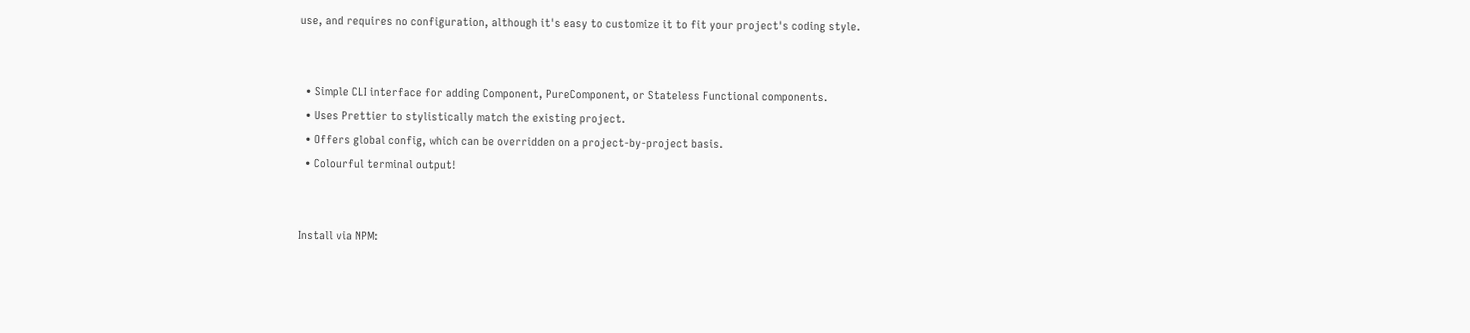use, and requires no configuration, although it's easy to customize it to fit your project's coding style.


  • Simple CLI interface for adding Component, PureComponent, or Stateless Functional components.
  • Uses Prettier to stylistically match the existing project.
  • Offers global config, which can be overridden on a project-by-project basis.
  • Colourful terminal output!


Install via NPM: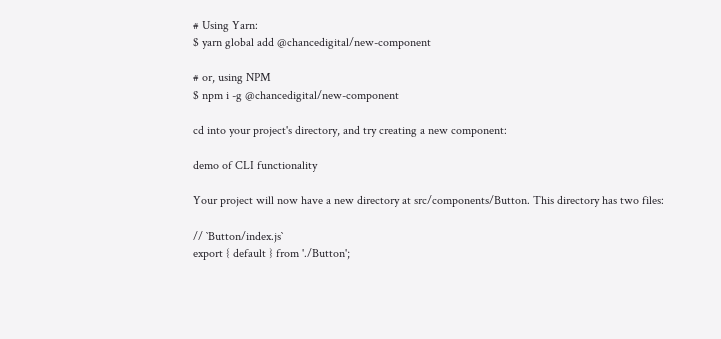# Using Yarn:
$ yarn global add @chancedigital/new-component

# or, using NPM
$ npm i -g @chancedigital/new-component

cd into your project's directory, and try creating a new component:

demo of CLI functionality

Your project will now have a new directory at src/components/Button. This directory has two files:

// `Button/index.js`
export { default } from './Button';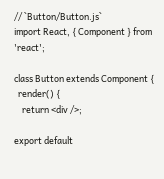// `Button/Button.js`
import React, { Component } from 'react';

class Button extends Component {
  render() {
    return <div />;

export default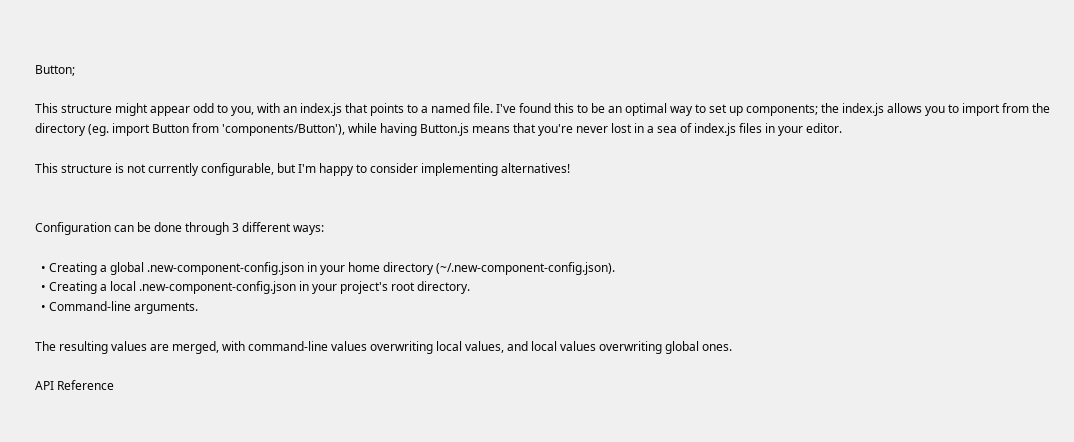Button;

This structure might appear odd to you, with an index.js that points to a named file. I've found this to be an optimal way to set up components; the index.js allows you to import from the directory (eg. import Button from 'components/Button'), while having Button.js means that you're never lost in a sea of index.js files in your editor.

This structure is not currently configurable, but I'm happy to consider implementing alternatives!


Configuration can be done through 3 different ways:

  • Creating a global .new-component-config.json in your home directory (~/.new-component-config.json).
  • Creating a local .new-component-config.json in your project's root directory.
  • Command-line arguments.

The resulting values are merged, with command-line values overwriting local values, and local values overwriting global ones.

API Reference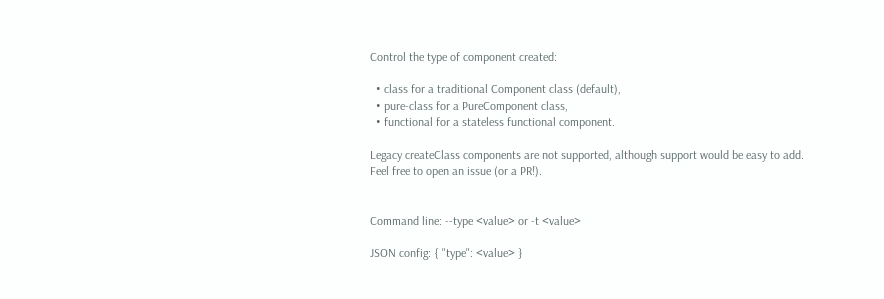Control the type of component created:

  • class for a traditional Component class (default),
  • pure-class for a PureComponent class,
  • functional for a stateless functional component.

Legacy createClass components are not supported, although support would be easy to add. Feel free to open an issue (or a PR!).


Command line: --type <value> or -t <value>

JSON config: { "type": <value> }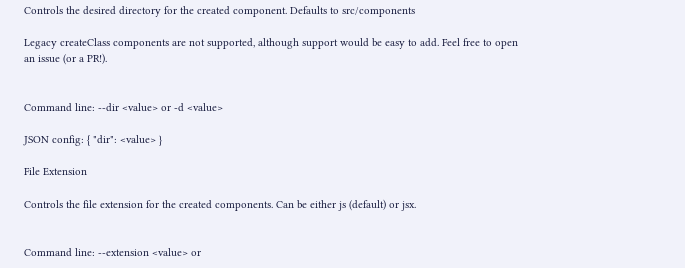Controls the desired directory for the created component. Defaults to src/components

Legacy createClass components are not supported, although support would be easy to add. Feel free to open an issue (or a PR!).


Command line: --dir <value> or -d <value>

JSON config: { "dir": <value> }

File Extension

Controls the file extension for the created components. Can be either js (default) or jsx.


Command line: --extension <value> or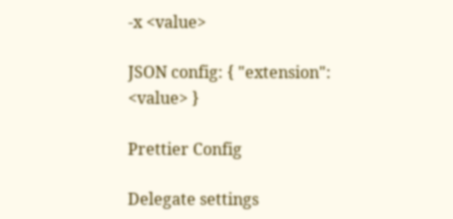-x <value>

JSON config: { "extension": <value> }

Prettier Config

Delegate settings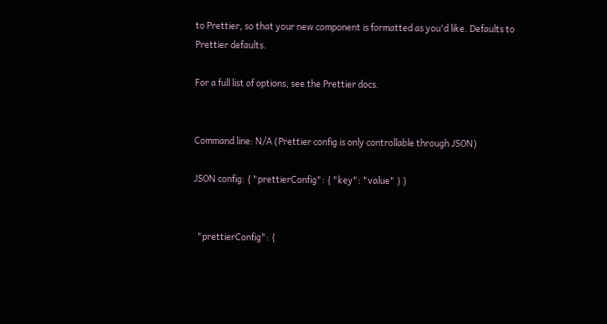to Prettier, so that your new component is formatted as you'd like. Defaults to Prettier defaults.

For a full list of options, see the Prettier docs.


Command line: N/A (Prettier config is only controllable through JSON)

JSON config: { "prettierConfig": { "key": "value" } }


  "prettierConfig": {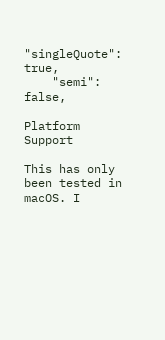"singleQuote": true,
    "semi": false,

Platform Support

This has only been tested in macOS. I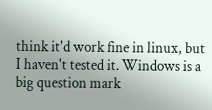think it'd work fine in linux, but I haven't tested it. Windows is a big question mark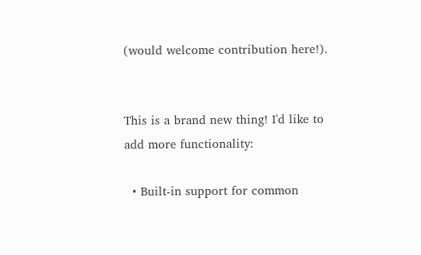(would welcome contribution here!).


This is a brand new thing! I'd like to add more functionality:

  • Built-in support for common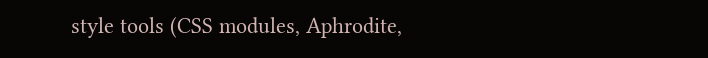style tools (CSS modules, Aphrodite,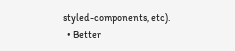styled-components, etc).
  • Better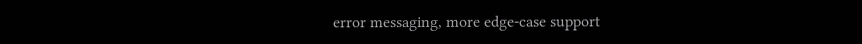error messaging, more edge-case support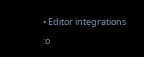• Editor integrations :o